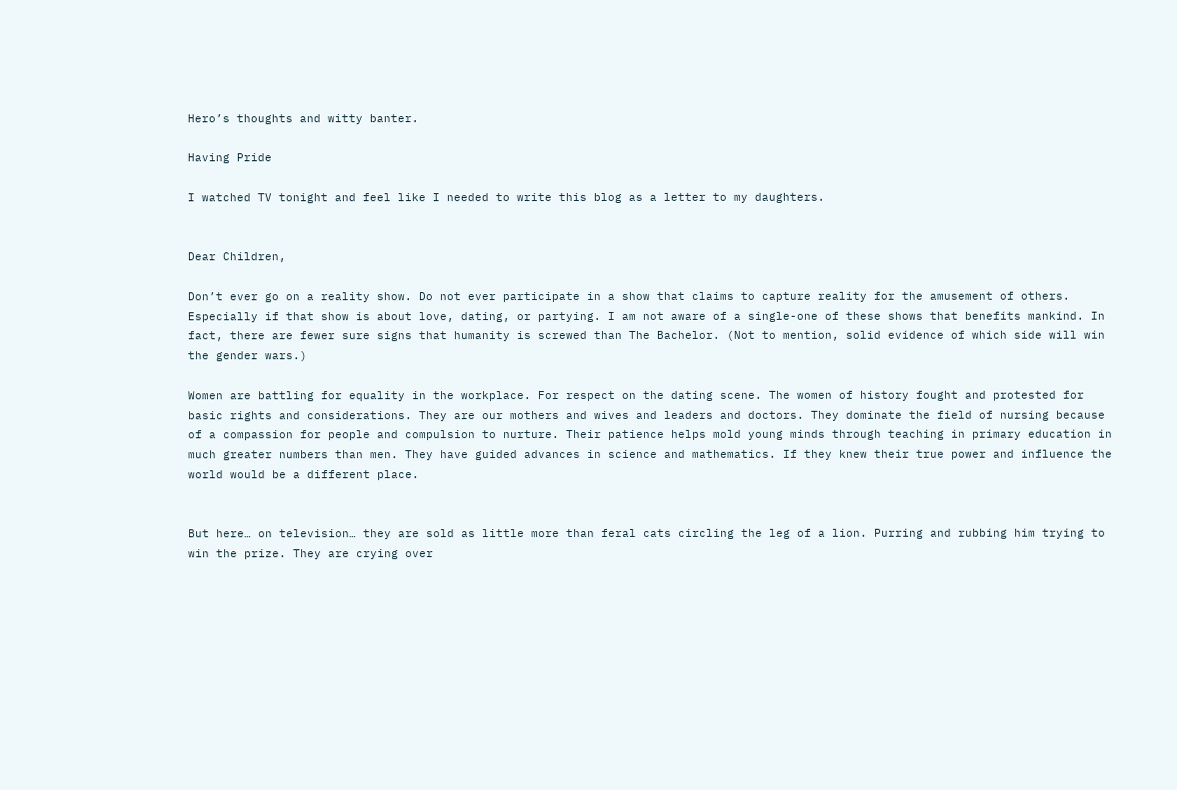Hero’s thoughts and witty banter.

Having Pride

I watched TV tonight and feel like I needed to write this blog as a letter to my daughters.


Dear Children,

Don’t ever go on a reality show. Do not ever participate in a show that claims to capture reality for the amusement of others. Especially if that show is about love, dating, or partying. I am not aware of a single-one of these shows that benefits mankind. In fact, there are fewer sure signs that humanity is screwed than The Bachelor. (Not to mention, solid evidence of which side will win the gender wars.)

Women are battling for equality in the workplace. For respect on the dating scene. The women of history fought and protested for basic rights and considerations. They are our mothers and wives and leaders and doctors. They dominate the field of nursing because of a compassion for people and compulsion to nurture. Their patience helps mold young minds through teaching in primary education in much greater numbers than men. They have guided advances in science and mathematics. If they knew their true power and influence the world would be a different place.


But here… on television… they are sold as little more than feral cats circling the leg of a lion. Purring and rubbing him trying to win the prize. They are crying over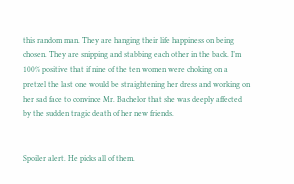this random man. They are hanging their life happiness on being chosen. They are snipping and stabbing each other in the back. I’m 100% positive that if nine of the ten women were choking on a pretzel the last one would be straightening her dress and working on her sad face to convince Mr. Bachelor that she was deeply affected by the sudden tragic death of her new friends.


Spoiler alert. He picks all of them.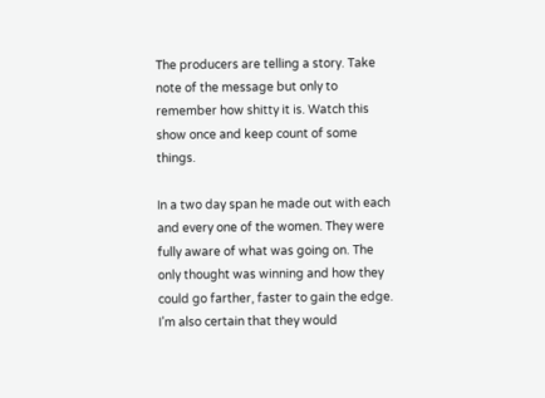The producers are telling a story. Take note of the message but only to remember how shitty it is. Watch this show once and keep count of some things.

In a two day span he made out with each and every one of the women. They were fully aware of what was going on. The only thought was winning and how they could go farther, faster to gain the edge. I’m also certain that they would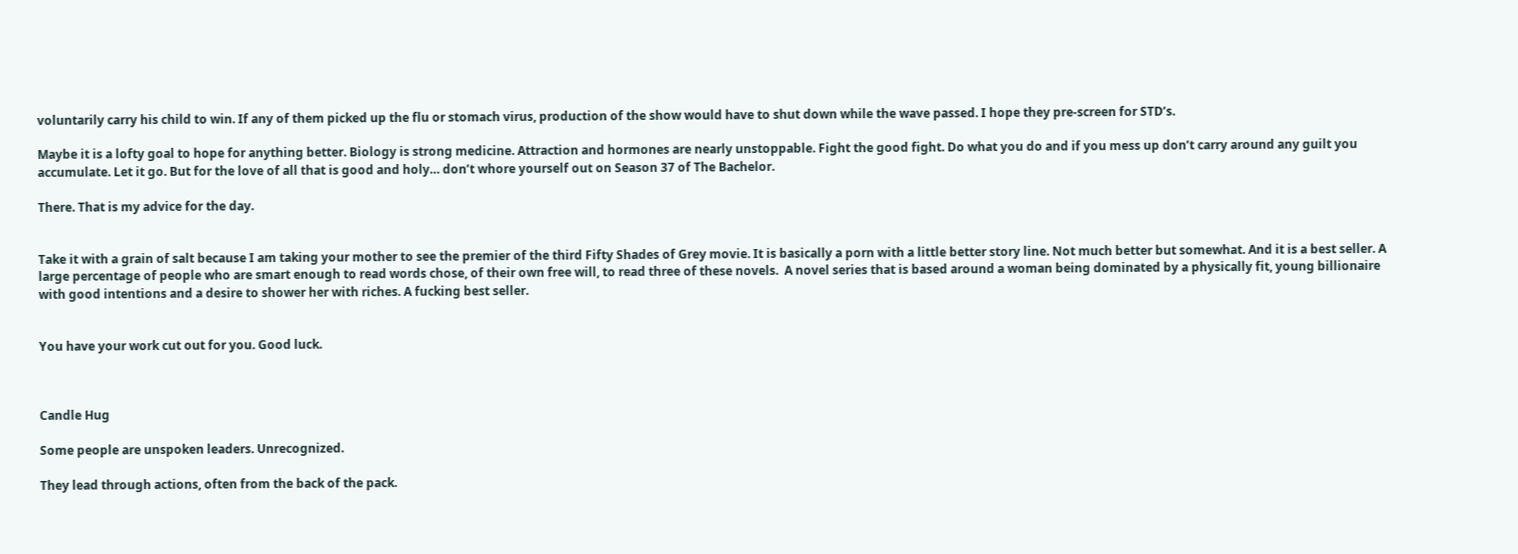voluntarily carry his child to win. If any of them picked up the flu or stomach virus, production of the show would have to shut down while the wave passed. I hope they pre-screen for STD’s.

Maybe it is a lofty goal to hope for anything better. Biology is strong medicine. Attraction and hormones are nearly unstoppable. Fight the good fight. Do what you do and if you mess up don’t carry around any guilt you accumulate. Let it go. But for the love of all that is good and holy… don’t whore yourself out on Season 37 of The Bachelor.

There. That is my advice for the day.


Take it with a grain of salt because I am taking your mother to see the premier of the third Fifty Shades of Grey movie. It is basically a porn with a little better story line. Not much better but somewhat. And it is a best seller. A large percentage of people who are smart enough to read words chose, of their own free will, to read three of these novels.  A novel series that is based around a woman being dominated by a physically fit, young billionaire with good intentions and a desire to shower her with riches. A fucking best seller.


You have your work cut out for you. Good luck.



Candle Hug

Some people are unspoken leaders. Unrecognized.

They lead through actions, often from the back of the pack.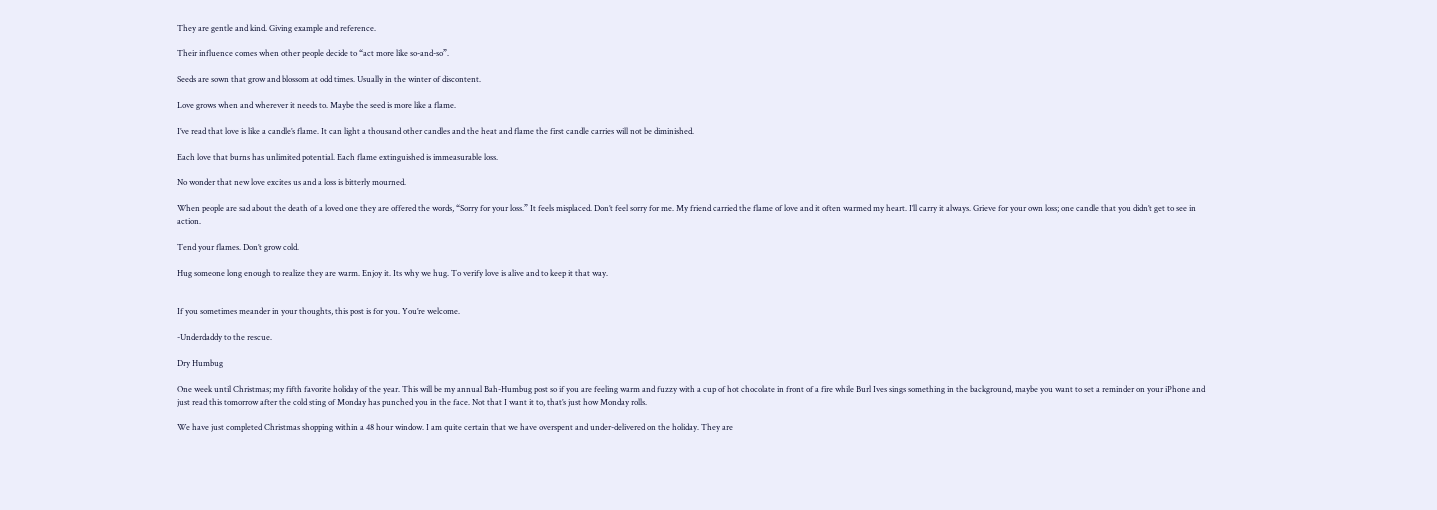They are gentle and kind. Giving example and reference.

Their influence comes when other people decide to “act more like so-and-so”.

Seeds are sown that grow and blossom at odd times. Usually in the winter of discontent.

Love grows when and wherever it needs to. Maybe the seed is more like a flame.

I’ve read that love is like a candle’s flame. It can light a thousand other candles and the heat and flame the first candle carries will not be diminished.

Each love that burns has unlimited potential. Each flame extinguished is immeasurable loss.

No wonder that new love excites us and a loss is bitterly mourned.

When people are sad about the death of a loved one they are offered the words, “Sorry for your loss.” It feels misplaced. Don’t feel sorry for me. My friend carried the flame of love and it often warmed my heart. I’ll carry it always. Grieve for your own loss; one candle that you didn’t get to see in action.

Tend your flames. Don’t grow cold.

Hug someone long enough to realize they are warm. Enjoy it. Its why we hug. To verify love is alive and to keep it that way.


If you sometimes meander in your thoughts, this post is for you. You’re welcome.

-Underdaddy to the rescue.

Dry Humbug

One week until Christmas; my fifth favorite holiday of the year. This will be my annual Bah-Humbug post so if you are feeling warm and fuzzy with a cup of hot chocolate in front of a fire while Burl Ives sings something in the background, maybe you want to set a reminder on your iPhone and just read this tomorrow after the cold sting of Monday has punched you in the face. Not that I want it to, that’s just how Monday rolls.

We have just completed Christmas shopping within a 48 hour window. I am quite certain that we have overspent and under-delivered on the holiday. They are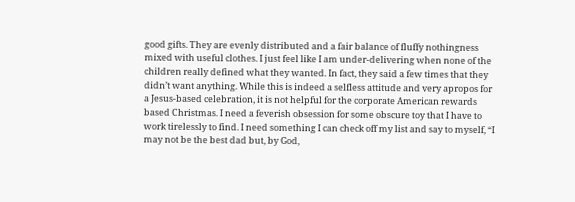good gifts. They are evenly distributed and a fair balance of fluffy nothingness mixed with useful clothes. I just feel like I am under-delivering when none of the children really defined what they wanted. In fact, they said a few times that they didn’t want anything. While this is indeed a selfless attitude and very apropos for a Jesus-based celebration, it is not helpful for the corporate American rewards based Christmas. I need a feverish obsession for some obscure toy that I have to work tirelessly to find. I need something I can check off my list and say to myself, “I may not be the best dad but, by God,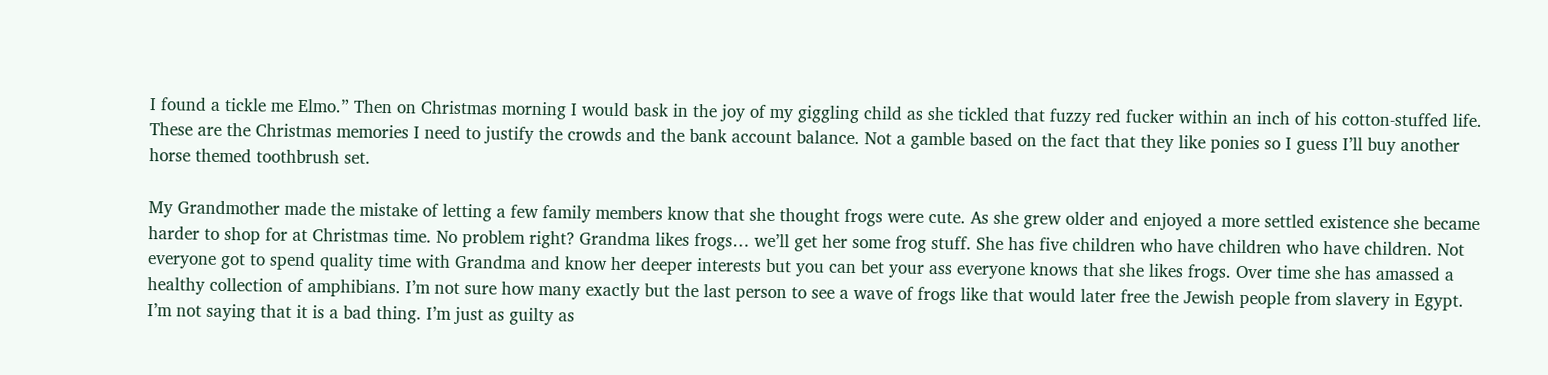I found a tickle me Elmo.” Then on Christmas morning I would bask in the joy of my giggling child as she tickled that fuzzy red fucker within an inch of his cotton-stuffed life. These are the Christmas memories I need to justify the crowds and the bank account balance. Not a gamble based on the fact that they like ponies so I guess I’ll buy another horse themed toothbrush set.

My Grandmother made the mistake of letting a few family members know that she thought frogs were cute. As she grew older and enjoyed a more settled existence she became harder to shop for at Christmas time. No problem right? Grandma likes frogs… we’ll get her some frog stuff. She has five children who have children who have children. Not everyone got to spend quality time with Grandma and know her deeper interests but you can bet your ass everyone knows that she likes frogs. Over time she has amassed a healthy collection of amphibians. I’m not sure how many exactly but the last person to see a wave of frogs like that would later free the Jewish people from slavery in Egypt. I’m not saying that it is a bad thing. I’m just as guilty as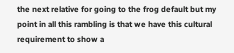the next relative for going to the frog default but my point in all this rambling is that we have this cultural requirement to show a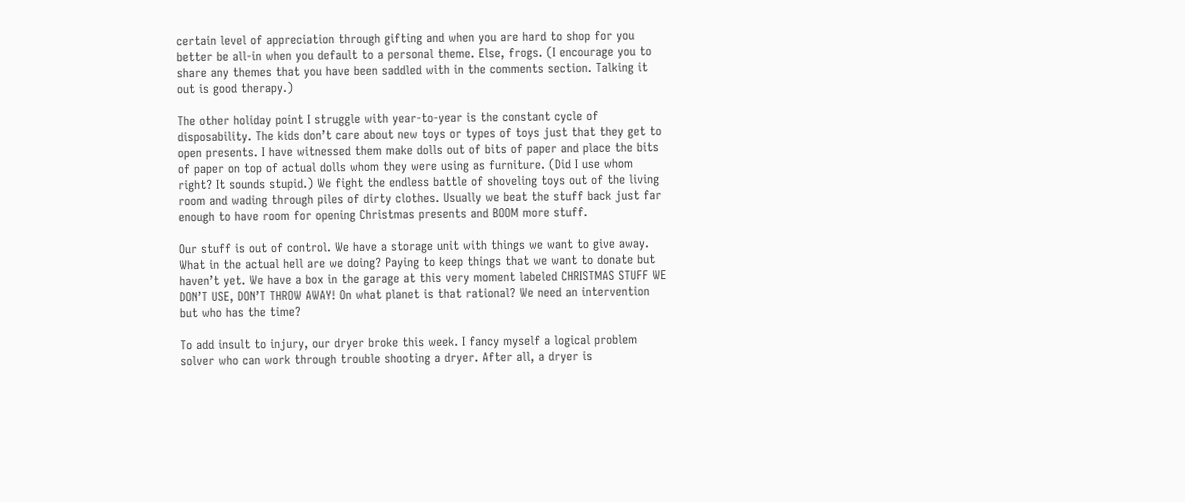certain level of appreciation through gifting and when you are hard to shop for you better be all-in when you default to a personal theme. Else, frogs. (I encourage you to share any themes that you have been saddled with in the comments section. Talking it out is good therapy.)

The other holiday point I struggle with year-to-year is the constant cycle of disposability. The kids don’t care about new toys or types of toys just that they get to open presents. I have witnessed them make dolls out of bits of paper and place the bits of paper on top of actual dolls whom they were using as furniture. (Did I use whom right? It sounds stupid.) We fight the endless battle of shoveling toys out of the living room and wading through piles of dirty clothes. Usually we beat the stuff back just far enough to have room for opening Christmas presents and BOOM more stuff.

Our stuff is out of control. We have a storage unit with things we want to give away. What in the actual hell are we doing? Paying to keep things that we want to donate but haven’t yet. We have a box in the garage at this very moment labeled CHRISTMAS STUFF WE DON’T USE, DON’T THROW AWAY! On what planet is that rational? We need an intervention but who has the time?

To add insult to injury, our dryer broke this week. I fancy myself a logical problem solver who can work through trouble shooting a dryer. After all, a dryer is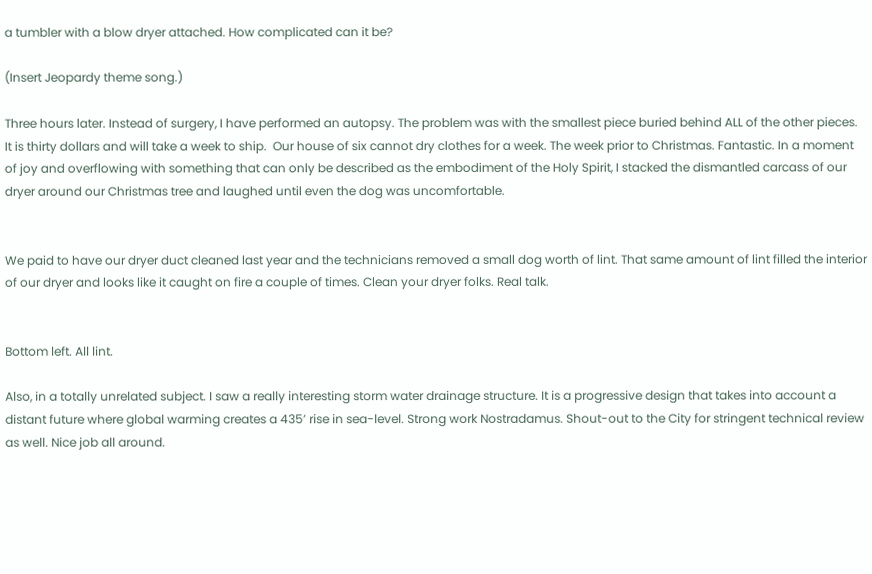a tumbler with a blow dryer attached. How complicated can it be?

(Insert Jeopardy theme song.)

Three hours later. Instead of surgery, I have performed an autopsy. The problem was with the smallest piece buried behind ALL of the other pieces. It is thirty dollars and will take a week to ship.  Our house of six cannot dry clothes for a week. The week prior to Christmas. Fantastic. In a moment of joy and overflowing with something that can only be described as the embodiment of the Holy Spirit, I stacked the dismantled carcass of our dryer around our Christmas tree and laughed until even the dog was uncomfortable.


We paid to have our dryer duct cleaned last year and the technicians removed a small dog worth of lint. That same amount of lint filled the interior of our dryer and looks like it caught on fire a couple of times. Clean your dryer folks. Real talk.


Bottom left. All lint.

Also, in a totally unrelated subject. I saw a really interesting storm water drainage structure. It is a progressive design that takes into account a distant future where global warming creates a 435’ rise in sea-level. Strong work Nostradamus. Shout-out to the City for stringent technical review as well. Nice job all around.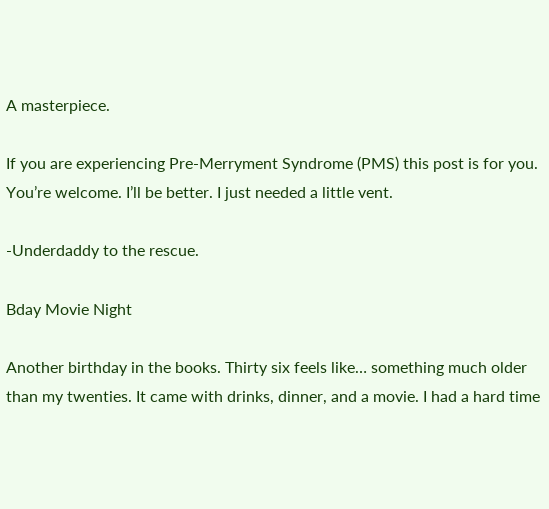A masterpiece.

If you are experiencing Pre-Merryment Syndrome (PMS) this post is for you. You’re welcome. I’ll be better. I just needed a little vent.

-Underdaddy to the rescue.

Bday Movie Night

Another birthday in the books. Thirty six feels like… something much older than my twenties. It came with drinks, dinner, and a movie. I had a hard time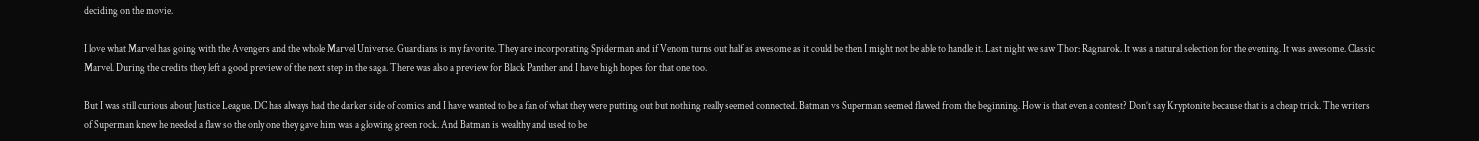deciding on the movie.

I love what Marvel has going with the Avengers and the whole Marvel Universe. Guardians is my favorite. They are incorporating Spiderman and if Venom turns out half as awesome as it could be then I might not be able to handle it. Last night we saw Thor: Ragnarok. It was a natural selection for the evening. It was awesome. Classic Marvel. During the credits they left a good preview of the next step in the saga. There was also a preview for Black Panther and I have high hopes for that one too.

But I was still curious about Justice League. DC has always had the darker side of comics and I have wanted to be a fan of what they were putting out but nothing really seemed connected. Batman vs Superman seemed flawed from the beginning. How is that even a contest? Don’t say Kryptonite because that is a cheap trick. The writers of Superman knew he needed a flaw so the only one they gave him was a glowing green rock. And Batman is wealthy and used to be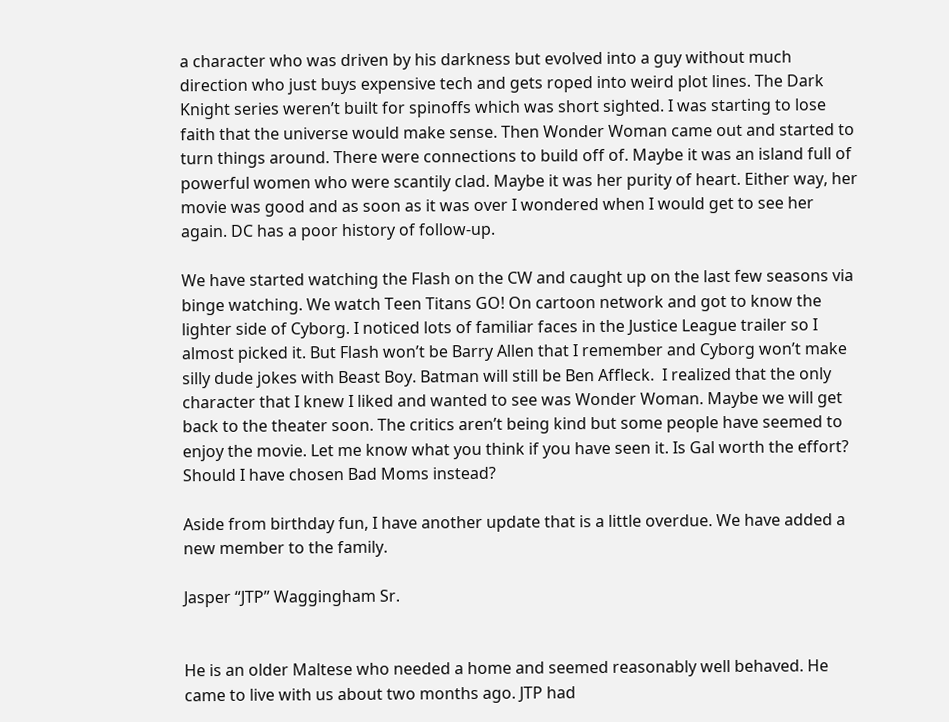a character who was driven by his darkness but evolved into a guy without much direction who just buys expensive tech and gets roped into weird plot lines. The Dark Knight series weren’t built for spinoffs which was short sighted. I was starting to lose faith that the universe would make sense. Then Wonder Woman came out and started to turn things around. There were connections to build off of. Maybe it was an island full of powerful women who were scantily clad. Maybe it was her purity of heart. Either way, her movie was good and as soon as it was over I wondered when I would get to see her again. DC has a poor history of follow-up.

We have started watching the Flash on the CW and caught up on the last few seasons via binge watching. We watch Teen Titans GO! On cartoon network and got to know the lighter side of Cyborg. I noticed lots of familiar faces in the Justice League trailer so I almost picked it. But Flash won’t be Barry Allen that I remember and Cyborg won’t make silly dude jokes with Beast Boy. Batman will still be Ben Affleck.  I realized that the only character that I knew I liked and wanted to see was Wonder Woman. Maybe we will get back to the theater soon. The critics aren’t being kind but some people have seemed to enjoy the movie. Let me know what you think if you have seen it. Is Gal worth the effort? Should I have chosen Bad Moms instead?

Aside from birthday fun, I have another update that is a little overdue. We have added a new member to the family.

Jasper “JTP” Waggingham Sr.


He is an older Maltese who needed a home and seemed reasonably well behaved. He came to live with us about two months ago. JTP had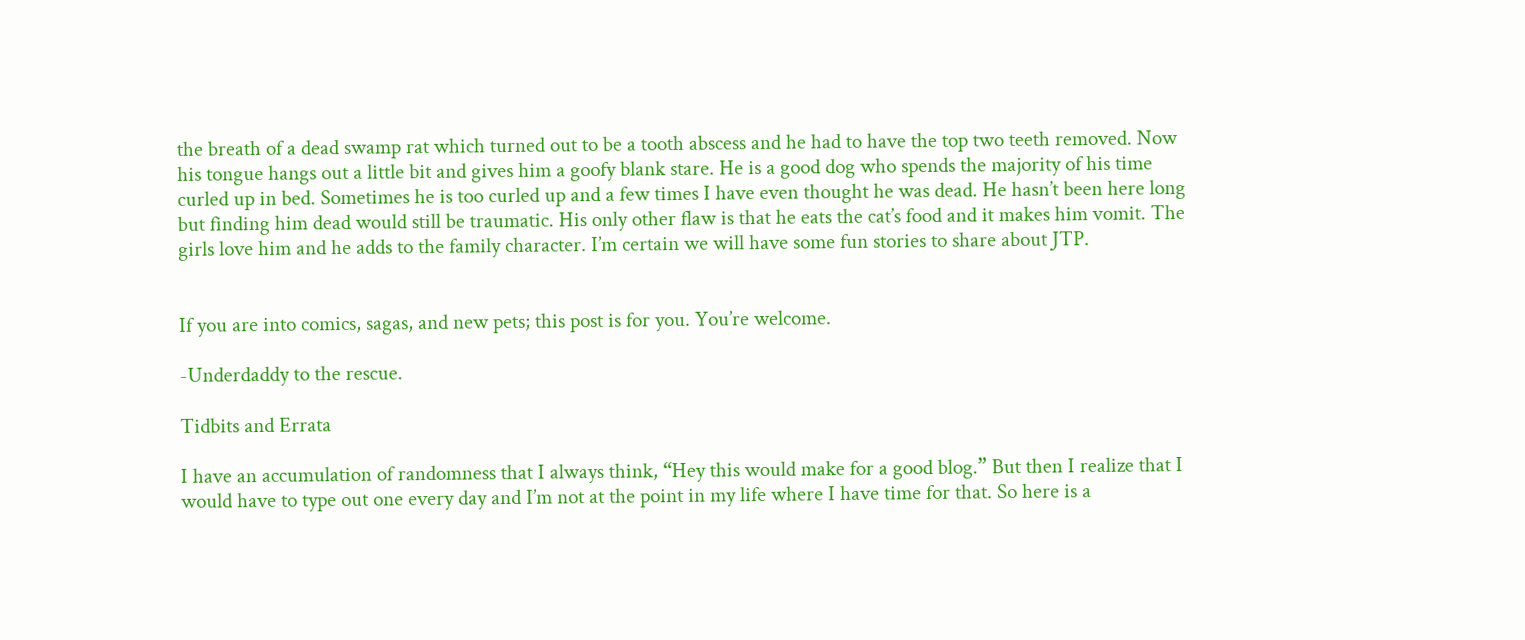the breath of a dead swamp rat which turned out to be a tooth abscess and he had to have the top two teeth removed. Now his tongue hangs out a little bit and gives him a goofy blank stare. He is a good dog who spends the majority of his time curled up in bed. Sometimes he is too curled up and a few times I have even thought he was dead. He hasn’t been here long but finding him dead would still be traumatic. His only other flaw is that he eats the cat’s food and it makes him vomit. The girls love him and he adds to the family character. I’m certain we will have some fun stories to share about JTP.


If you are into comics, sagas, and new pets; this post is for you. You’re welcome.

-Underdaddy to the rescue.

Tidbits and Errata

I have an accumulation of randomness that I always think, “Hey this would make for a good blog.” But then I realize that I would have to type out one every day and I’m not at the point in my life where I have time for that. So here is a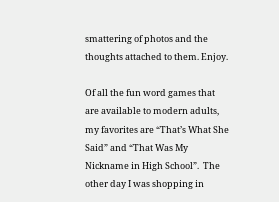smattering of photos and the thoughts attached to them. Enjoy.

Of all the fun word games that are available to modern adults, my favorites are “That’s What She Said” and “That Was My Nickname in High School”.  The other day I was shopping in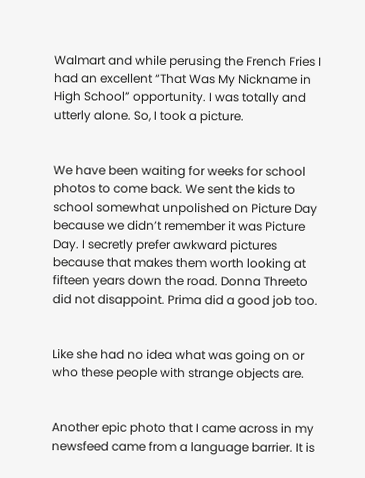Walmart and while perusing the French Fries I had an excellent “That Was My Nickname in High School” opportunity. I was totally and utterly alone. So, I took a picture.


We have been waiting for weeks for school photos to come back. We sent the kids to school somewhat unpolished on Picture Day because we didn’t remember it was Picture Day. I secretly prefer awkward pictures because that makes them worth looking at fifteen years down the road. Donna Threeto did not disappoint. Prima did a good job too.


Like she had no idea what was going on or who these people with strange objects are.


Another epic photo that I came across in my newsfeed came from a language barrier. It is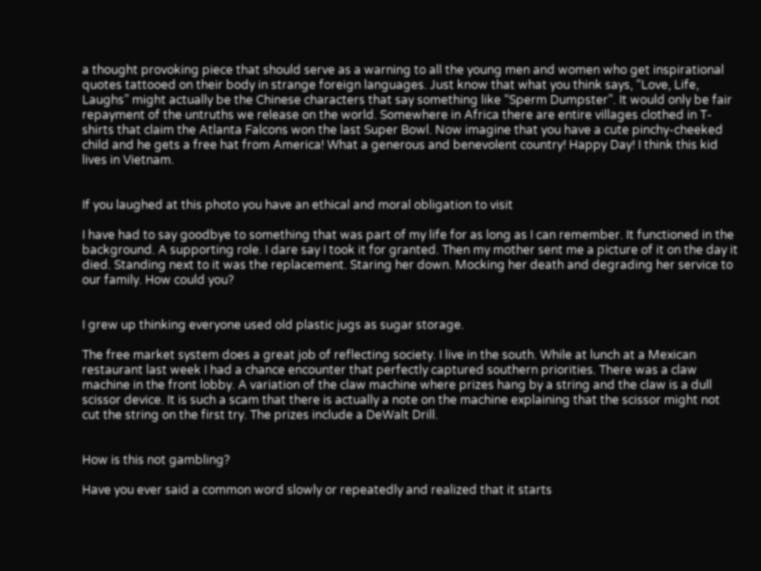a thought provoking piece that should serve as a warning to all the young men and women who get inspirational quotes tattooed on their body in strange foreign languages. Just know that what you think says, “Love, Life, Laughs” might actually be the Chinese characters that say something like “Sperm Dumpster”. It would only be fair repayment of the untruths we release on the world. Somewhere in Africa there are entire villages clothed in T-shirts that claim the Atlanta Falcons won the last Super Bowl. Now imagine that you have a cute pinchy-cheeked child and he gets a free hat from America! What a generous and benevolent country! Happy Day! I think this kid lives in Vietnam.


If you laughed at this photo you have an ethical and moral obligation to visit

I have had to say goodbye to something that was part of my life for as long as I can remember. It functioned in the background. A supporting role. I dare say I took it for granted. Then my mother sent me a picture of it on the day it died. Standing next to it was the replacement. Staring her down. Mocking her death and degrading her service to our family. How could you?


I grew up thinking everyone used old plastic jugs as sugar storage.

The free market system does a great job of reflecting society. I live in the south. While at lunch at a Mexican restaurant last week I had a chance encounter that perfectly captured southern priorities. There was a claw machine in the front lobby. A variation of the claw machine where prizes hang by a string and the claw is a dull scissor device. It is such a scam that there is actually a note on the machine explaining that the scissor might not cut the string on the first try. The prizes include a DeWalt Drill.


How is this not gambling?

Have you ever said a common word slowly or repeatedly and realized that it starts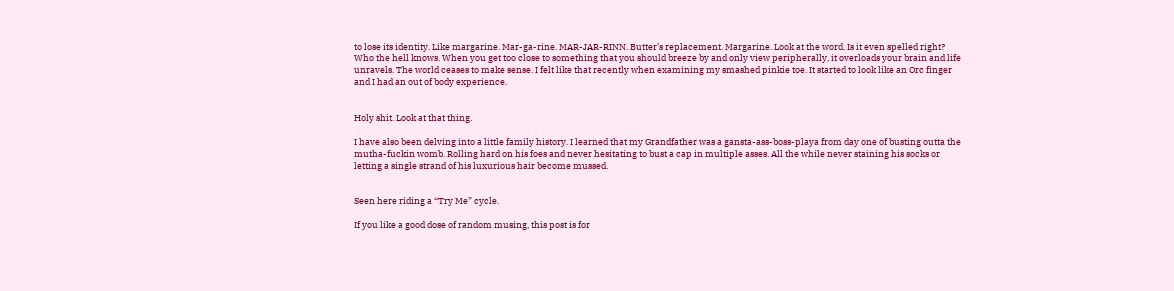to lose its identity. Like margarine. Mar-ga-rine. MAR-JAR-RINN. Butter’s replacement. Margarine. Look at the word. Is it even spelled right? Who the hell knows. When you get too close to something that you should breeze by and only view peripherally, it overloads your brain and life unravels. The world ceases to make sense. I felt like that recently when examining my smashed pinkie toe. It started to look like an Orc finger and I had an out of body experience.


Holy shit. Look at that thing.

I have also been delving into a little family history. I learned that my Grandfather was a gansta-ass-boss-playa from day one of busting outta the mutha-fuckin womb. Rolling hard on his foes and never hesitating to bust a cap in multiple asses. All the while never staining his socks or letting a single strand of his luxurious hair become mussed.


Seen here riding a “Try Me” cycle.

If you like a good dose of random musing, this post is for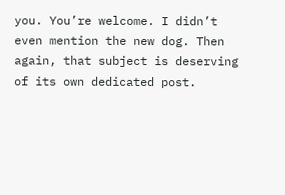you. You’re welcome. I didn’t even mention the new dog. Then again, that subject is deserving of its own dedicated post.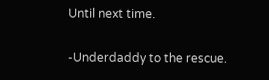Until next time.

-Underdaddy to the rescue.